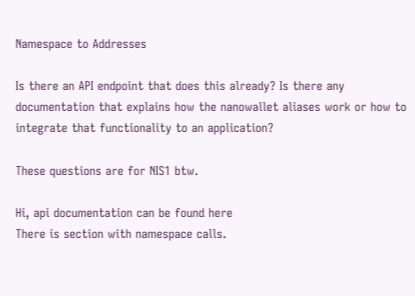Namespace to Addresses

Is there an API endpoint that does this already? Is there any documentation that explains how the nanowallet aliases work or how to integrate that functionality to an application?

These questions are for NIS1 btw.

Hi, api documentation can be found here
There is section with namespace calls.